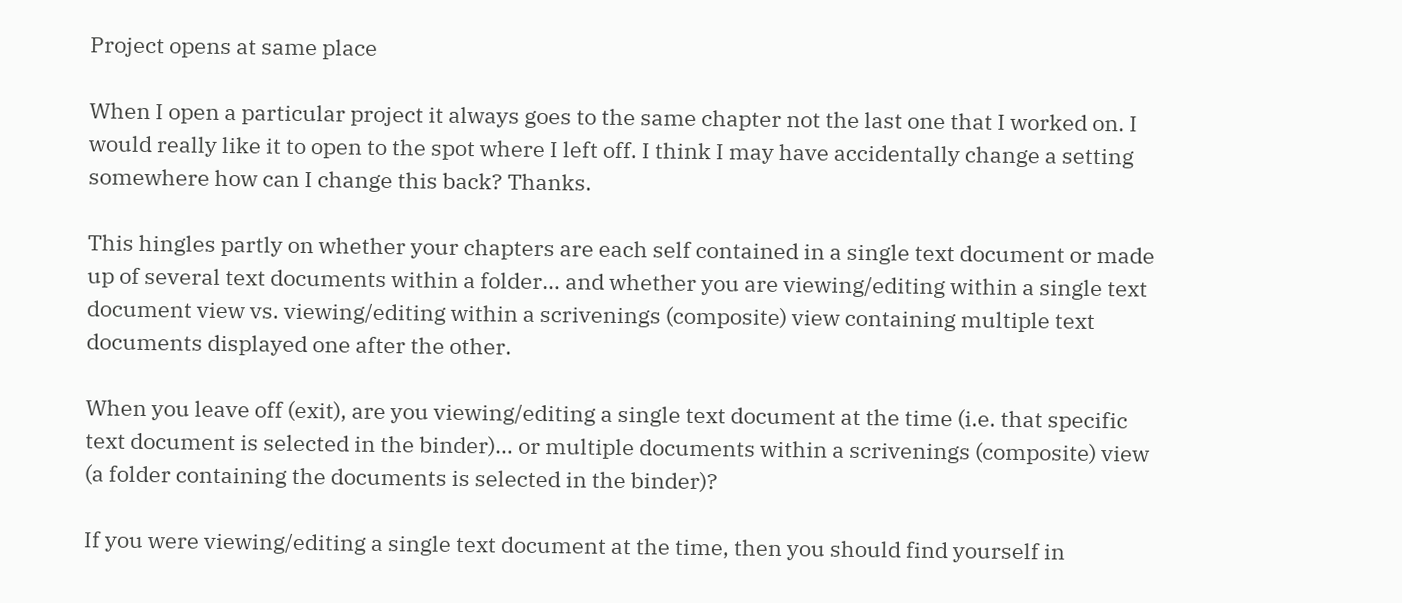Project opens at same place

When I open a particular project it always goes to the same chapter not the last one that I worked on. I would really like it to open to the spot where I left off. I think I may have accidentally change a setting somewhere how can I change this back? Thanks.

This hingles partly on whether your chapters are each self contained in a single text document or made up of several text documents within a folder… and whether you are viewing/editing within a single text document view vs. viewing/editing within a scrivenings (composite) view containing multiple text documents displayed one after the other.

When you leave off (exit), are you viewing/editing a single text document at the time (i.e. that specific text document is selected in the binder)… or multiple documents within a scrivenings (composite) view (a folder containing the documents is selected in the binder)?

If you were viewing/editing a single text document at the time, then you should find yourself in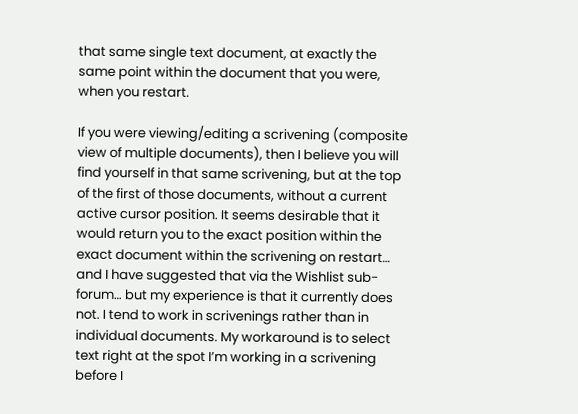that same single text document, at exactly the same point within the document that you were, when you restart.

If you were viewing/editing a scrivening (composite view of multiple documents), then I believe you will find yourself in that same scrivening, but at the top of the first of those documents, without a current active cursor position. It seems desirable that it would return you to the exact position within the exact document within the scrivening on restart… and I have suggested that via the Wishlist sub-forum… but my experience is that it currently does not. I tend to work in scrivenings rather than in individual documents. My workaround is to select text right at the spot I’m working in a scrivening before I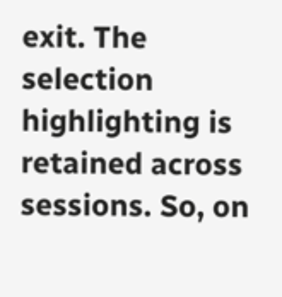exit. The selection highlighting is retained across sessions. So, on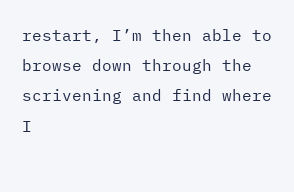restart, I’m then able to browse down through the scrivening and find where I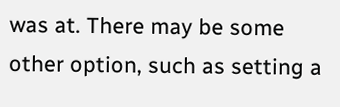was at. There may be some other option, such as setting a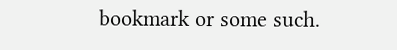bookmark or some such.